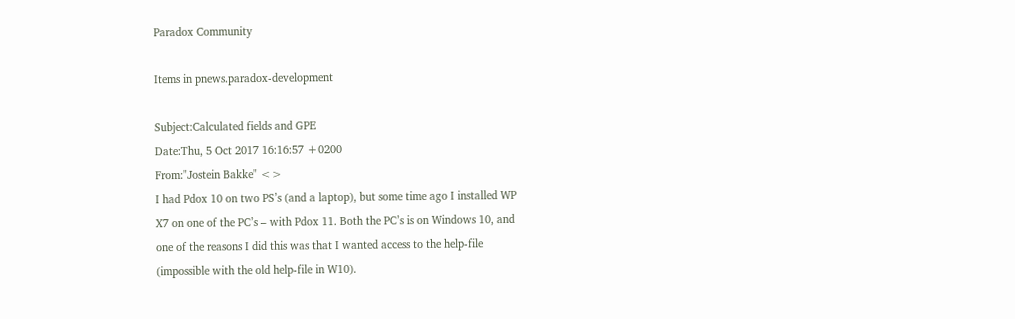Paradox Community

Items in pnews.paradox-development

Subject:Calculated fields and GPE
Date:Thu, 5 Oct 2017 16:16:57 +0200
From:"Jostein Bakke" <>
I had Pdox 10 on two PS’s (and a laptop), but some time ago I installed WP
X7 on one of the PC’s – with Pdox 11. Both the PC’s is on Windows 10, and
one of the reasons I did this was that I wanted access to the help-file
(impossible with the old help-file in W10).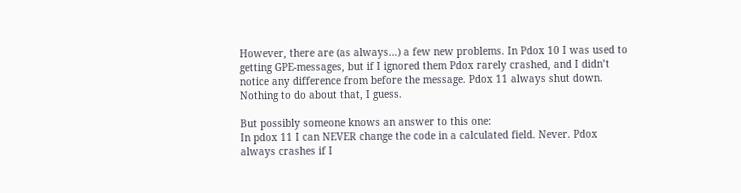However, there are (as always…) a few new problems. In Pdox 10 I was used to
getting GPE-messages, but if I ignored them Pdox rarely crashed, and I didn’t
notice any difference from before the message. Pdox 11 always shut down.
Nothing to do about that, I guess.

But possibly someone knows an answer to this one:
In pdox 11 I can NEVER change the code in a calculated field. Never. Pdox
always crashes if I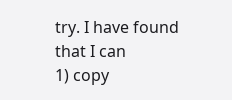try. I have found that I can
1) copy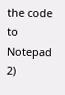the code to Notepad
2)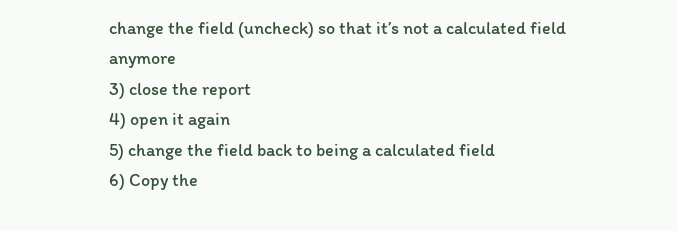change the field (uncheck) so that it’s not a calculated field anymore
3) close the report
4) open it again
5) change the field back to being a calculated field
6) Copy the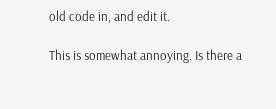old code in, and edit it.

This is somewhat annoying. Is there a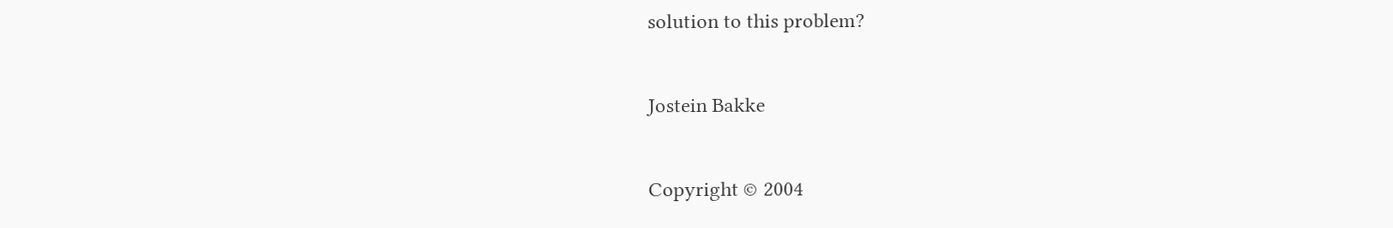solution to this problem?

Jostein Bakke

Copyright © 2004